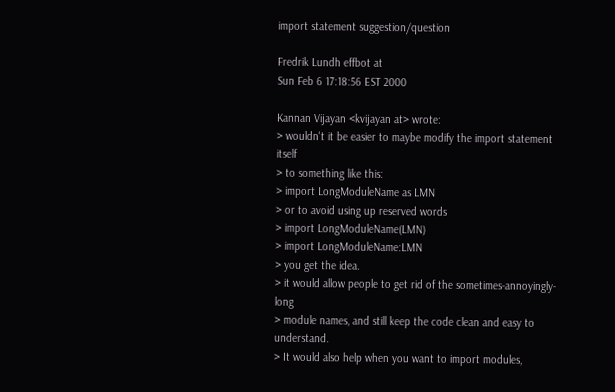import statement suggestion/question

Fredrik Lundh effbot at
Sun Feb 6 17:18:56 EST 2000

Kannan Vijayan <kvijayan at> wrote:
> wouldn't it be easier to maybe modify the import statement itself
> to something like this:
> import LongModuleName as LMN
> or to avoid using up reserved words
> import LongModuleName(LMN)
> import LongModuleName:LMN
> you get the idea.
> it would allow people to get rid of the sometimes-annoyingly-long
> module names, and still keep the code clean and easy to understand.
> It would also help when you want to import modules,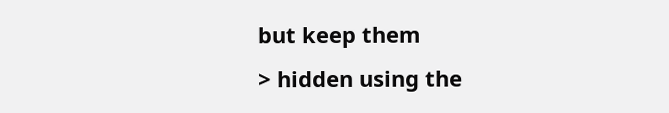but keep them
> hidden using the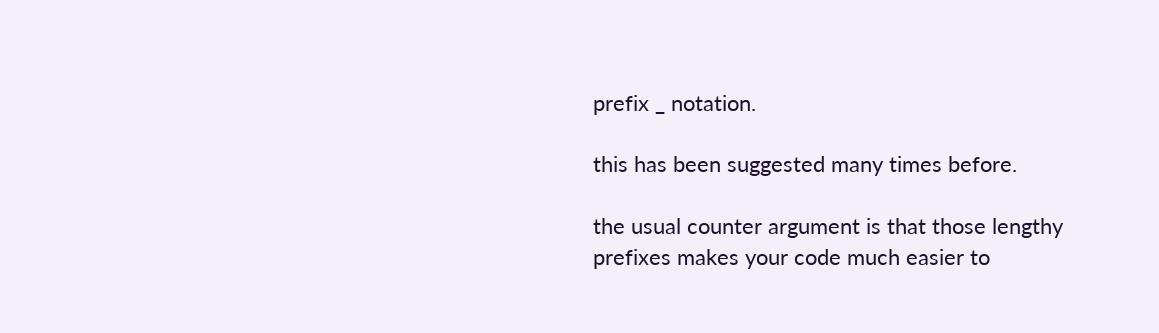prefix _ notation.

this has been suggested many times before.

the usual counter argument is that those lengthy
prefixes makes your code much easier to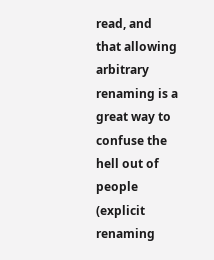read, and
that allowing arbitrary renaming is a great way to
confuse the hell out of people (explicit renaming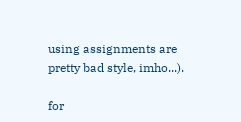using assignments are pretty bad style, imho...).

for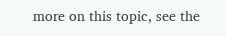more on this topic, see the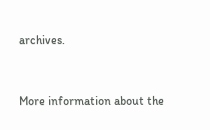archives.


More information about the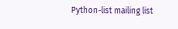Python-list mailing list